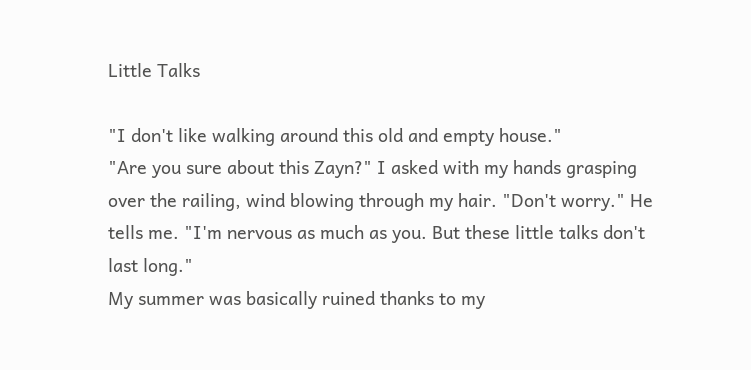Little Talks

"I don't like walking around this old and empty house."
"Are you sure about this Zayn?" I asked with my hands grasping over the railing, wind blowing through my hair. "Don't worry." He tells me. "I'm nervous as much as you. But these little talks don't last long."
My summer was basically ruined thanks to my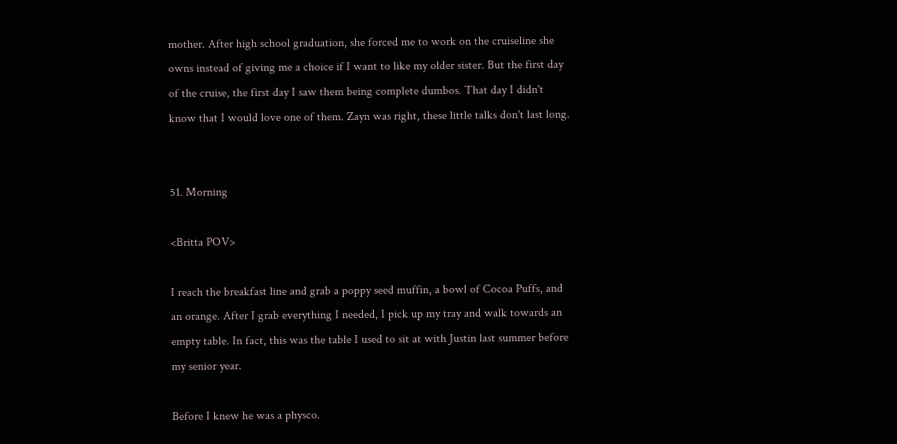mother. After high school graduation, she forced me to work on the cruiseline she owns instead of giving me a choice if I want to like my older sister. But the first day of the cruise, the first day I saw them being complete dumbos. That day I didn't know that I would love one of them. Zayn was right, these little talks don't last long.


51. Morning

<Britta POV>

I reach the breakfast line and grab a poppy seed muffin, a bowl of Cocoa Puffs, and an orange. After I grab everything I needed, I pick up my tray and walk towards an empty table. In fact, this was the table I used to sit at with Justin last summer before my senior year.

Before I knew he was a physco.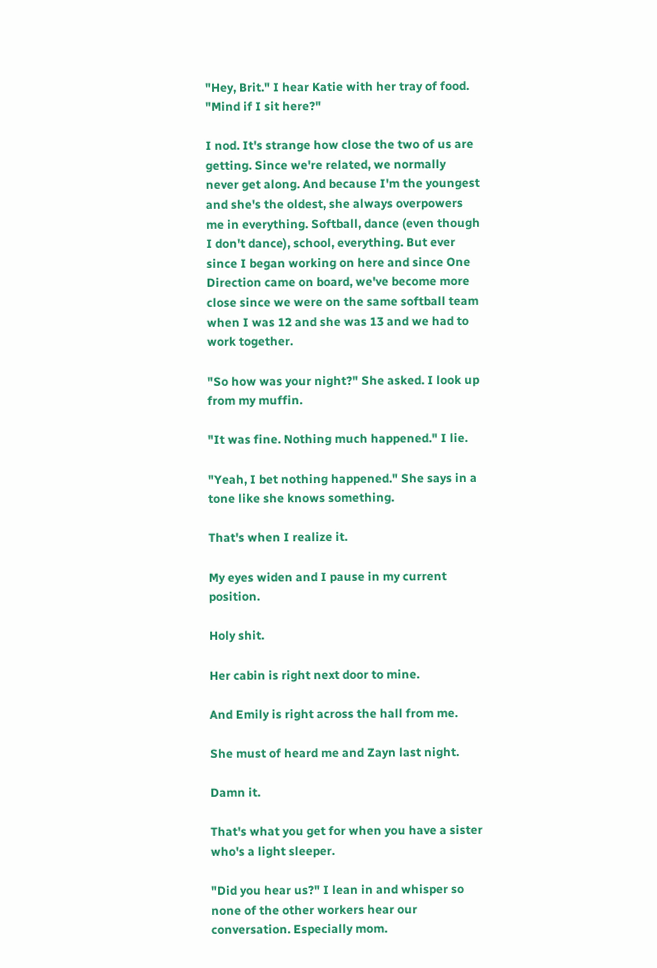"Hey, Brit." I hear Katie with her tray of food. "Mind if I sit here?"

I nod. It's strange how close the two of us are getting. Since we're related, we normally never get along. And because I'm the youngest and she's the oldest, she always overpowers me in everything. Softball, dance (even though I don't dance), school, everything. But ever since I began working on here and since One Direction came on board, we've become more close since we were on the same softball team when I was 12 and she was 13 and we had to work together.

"So how was your night?" She asked. I look up from my muffin.

"It was fine. Nothing much happened." I lie.

"Yeah, I bet nothing happened." She says in a tone like she knows something.

That's when I realize it.

My eyes widen and I pause in my current position.

Holy shit.

Her cabin is right next door to mine.

And Emily is right across the hall from me.

She must of heard me and Zayn last night.

Damn it.

That's what you get for when you have a sister who's a light sleeper.

"Did you hear us?" I lean in and whisper so none of the other workers hear our conversation. Especially mom.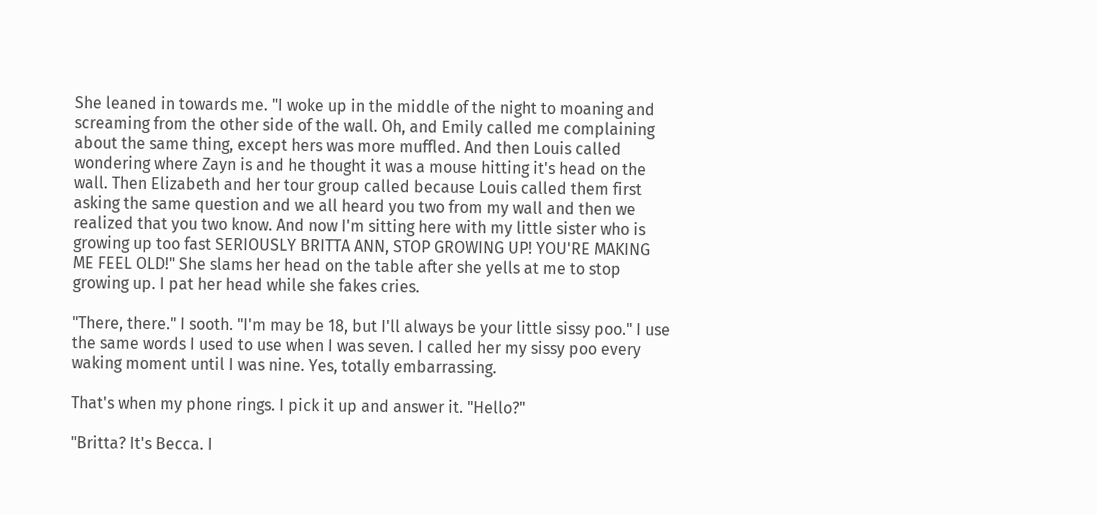She leaned in towards me. "I woke up in the middle of the night to moaning and screaming from the other side of the wall. Oh, and Emily called me complaining about the same thing, except hers was more muffled. And then Louis called wondering where Zayn is and he thought it was a mouse hitting it's head on the wall. Then Elizabeth and her tour group called because Louis called them first asking the same question and we all heard you two from my wall and then we realized that you two know. And now I'm sitting here with my little sister who is growing up too fast SERIOUSLY BRITTA ANN, STOP GROWING UP! YOU'RE MAKING ME FEEL OLD!" She slams her head on the table after she yells at me to stop growing up. I pat her head while she fakes cries.

"There, there." I sooth. "I'm may be 18, but I'll always be your little sissy poo." I use the same words I used to use when I was seven. I called her my sissy poo every waking moment until I was nine. Yes, totally embarrassing.

That's when my phone rings. I pick it up and answer it. "Hello?"

"Britta? It's Becca. I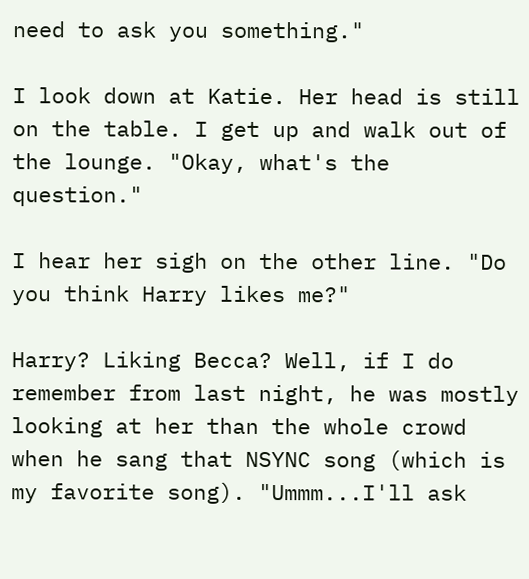need to ask you something."

I look down at Katie. Her head is still on the table. I get up and walk out of the lounge. "Okay, what's the question."

I hear her sigh on the other line. "Do you think Harry likes me?"

Harry? Liking Becca? Well, if I do remember from last night, he was mostly looking at her than the whole crowd when he sang that NSYNC song (which is my favorite song). "Ummm...I'll ask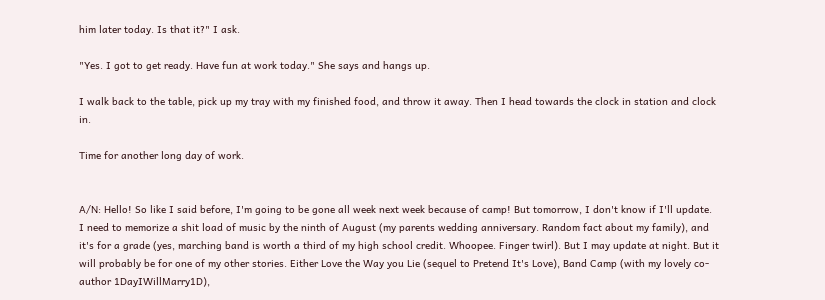him later today. Is that it?" I ask.

"Yes. I got to get ready. Have fun at work today." She says and hangs up.

I walk back to the table, pick up my tray with my finished food, and throw it away. Then I head towards the clock in station and clock in.

Time for another long day of work.


A/N: Hello! So like I said before, I'm going to be gone all week next week because of camp! But tomorrow, I don't know if I'll update. I need to memorize a shit load of music by the ninth of August (my parents wedding anniversary. Random fact about my family), and it's for a grade (yes, marching band is worth a third of my high school credit. Whoopee. Finger twirl). But I may update at night. But it will probably be for one of my other stories. Either Love the Way you Lie (sequel to Pretend It's Love), Band Camp (with my lovely co-author 1DayIWillMarry1D),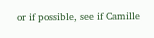or if possible, see if Camille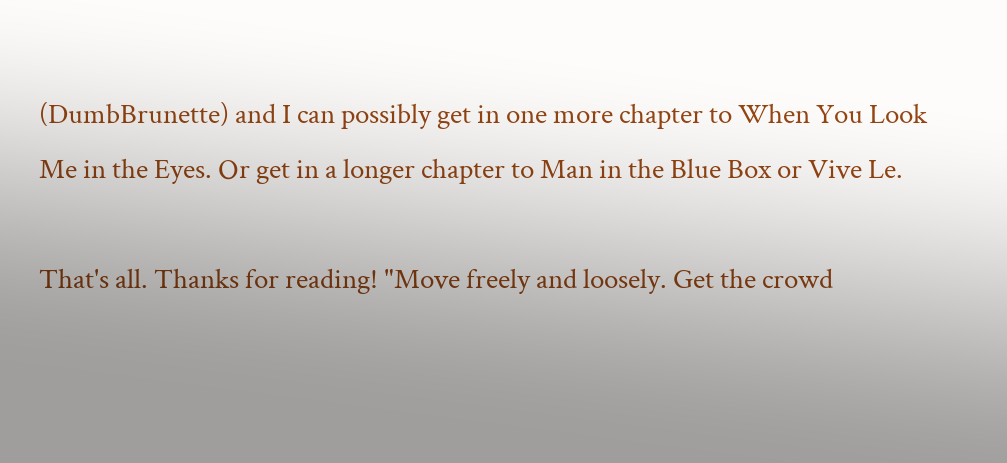(DumbBrunette) and I can possibly get in one more chapter to When You Look Me in the Eyes. Or get in a longer chapter to Man in the Blue Box or Vive Le.

That's all. Thanks for reading! "Move freely and loosely. Get the crowd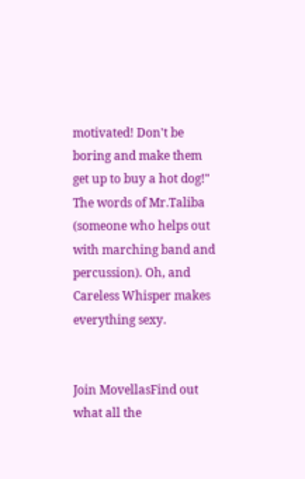motivated! Don't be boring and make them get up to buy a hot dog!" The words of Mr.Taliba (someone who helps out with marching band and percussion). Oh, and Careless Whisper makes everything sexy.


Join MovellasFind out what all the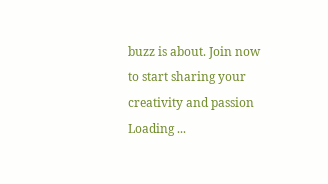buzz is about. Join now to start sharing your creativity and passion
Loading ...